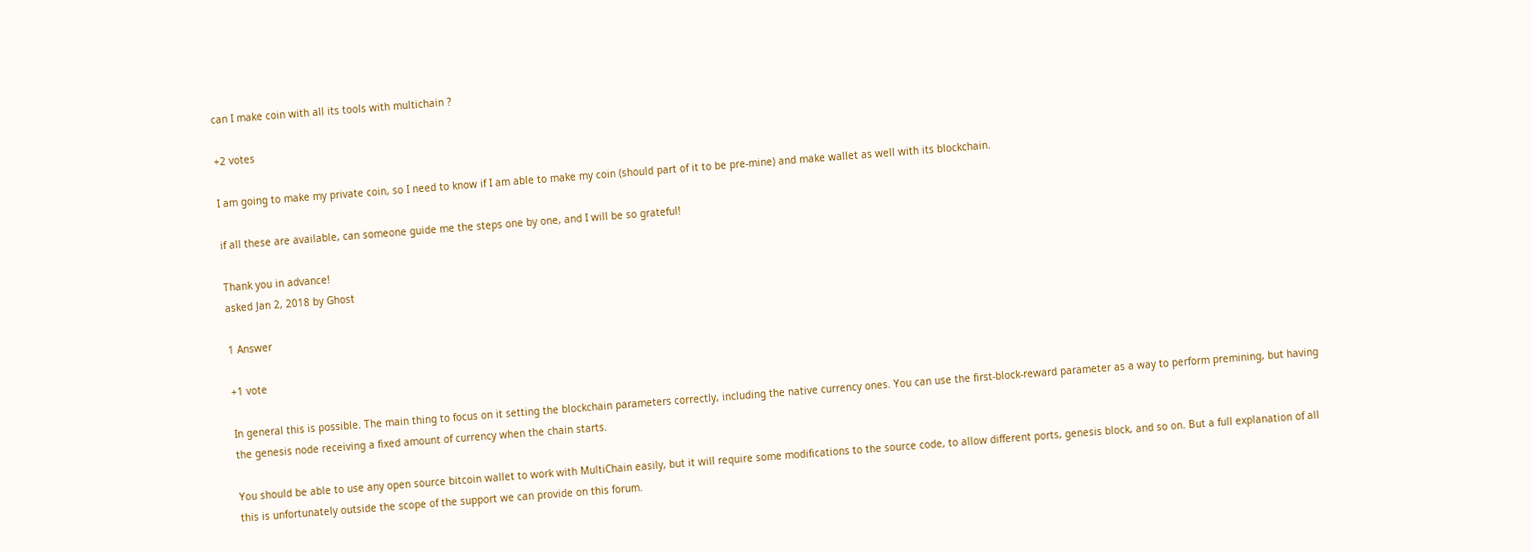can I make coin with all its tools with multichain ?

+2 votes

I am going to make my private coin, so I need to know if I am able to make my coin (should part of it to be pre-mine) and make wallet as well with its blockchain.

if all these are available, can someone guide me the steps one by one, and I will be so grateful!

Thank you in advance!
asked Jan 2, 2018 by Ghost

1 Answer

+1 vote

In general this is possible. The main thing to focus on it setting the blockchain parameters correctly, including the native currency ones. You can use the first-block-reward parameter as a way to perform premining, but having the genesis node receiving a fixed amount of currency when the chain starts.

You should be able to use any open source bitcoin wallet to work with MultiChain easily, but it will require some modifications to the source code, to allow different ports, genesis block, and so on. But a full explanation of all this is unfortunately outside the scope of the support we can provide on this forum.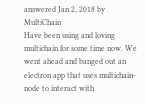answered Jan 2, 2018 by MultiChain
Have been using and loving multichain for some time now. We went ahead and banged out an electron app that uses multichain-node to interact with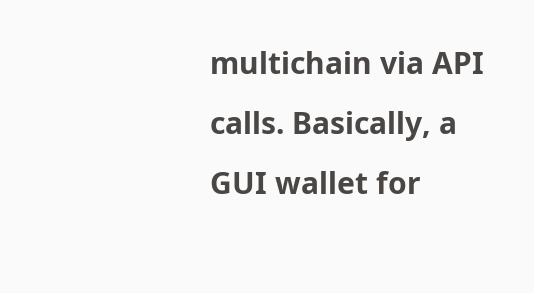multichain via API calls. Basically, a GUI wallet for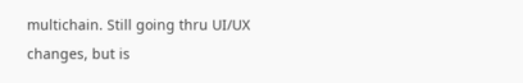multichain. Still going thru UI/UX changes, but is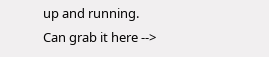up and running. Can grab it here -->